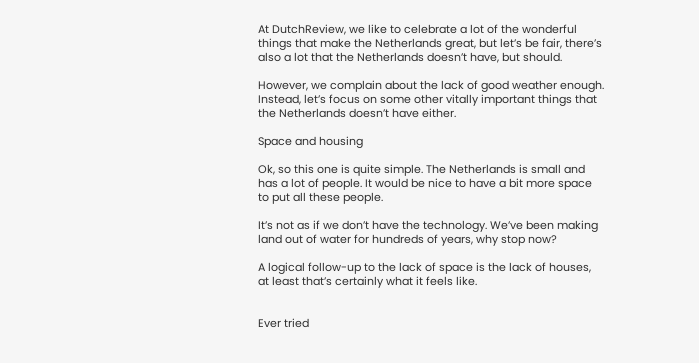At DutchReview, we like to celebrate a lot of the wonderful things that make the Netherlands great, but let’s be fair, there’s also a lot that the Netherlands doesn’t have, but should.

However, we complain about the lack of good weather enough. Instead, let’s focus on some other vitally important things that the Netherlands doesn’t have either.

Space and housing

Ok, so this one is quite simple. The Netherlands is small and has a lot of people. It would be nice to have a bit more space to put all these people.

It’s not as if we don’t have the technology. We’ve been making land out of water for hundreds of years, why stop now?

A logical follow-up to the lack of space is the lack of houses, at least that’s certainly what it feels like.


Ever tried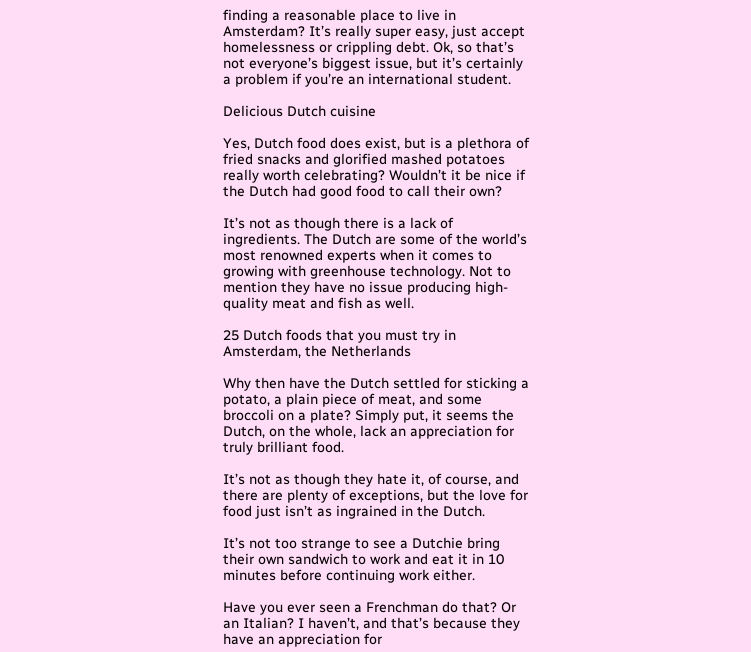finding a reasonable place to live in Amsterdam? It’s really super easy, just accept homelessness or crippling debt. Ok, so that’s not everyone’s biggest issue, but it’s certainly a problem if you’re an international student.

Delicious Dutch cuisine

Yes, Dutch food does exist, but is a plethora of fried snacks and glorified mashed potatoes really worth celebrating? Wouldn’t it be nice if the Dutch had good food to call their own?

It’s not as though there is a lack of ingredients. The Dutch are some of the world’s most renowned experts when it comes to growing with greenhouse technology. Not to mention they have no issue producing high-quality meat and fish as well.

25 Dutch foods that you must try in Amsterdam, the Netherlands

Why then have the Dutch settled for sticking a potato, a plain piece of meat, and some broccoli on a plate? Simply put, it seems the Dutch, on the whole, lack an appreciation for truly brilliant food.

It’s not as though they hate it, of course, and there are plenty of exceptions, but the love for food just isn’t as ingrained in the Dutch.

It’s not too strange to see a Dutchie bring their own sandwich to work and eat it in 10 minutes before continuing work either.

Have you ever seen a Frenchman do that? Or an Italian? I haven’t, and that’s because they have an appreciation for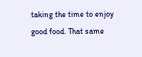taking the time to enjoy good food. That same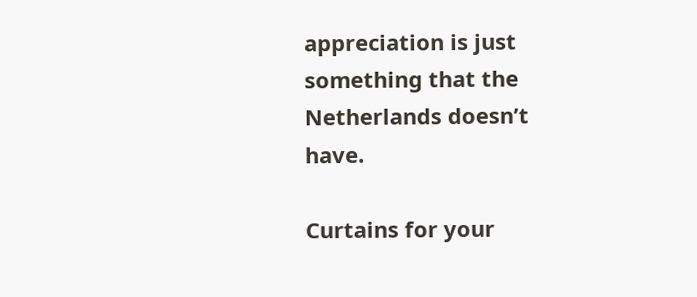appreciation is just something that the Netherlands doesn’t have.

Curtains for your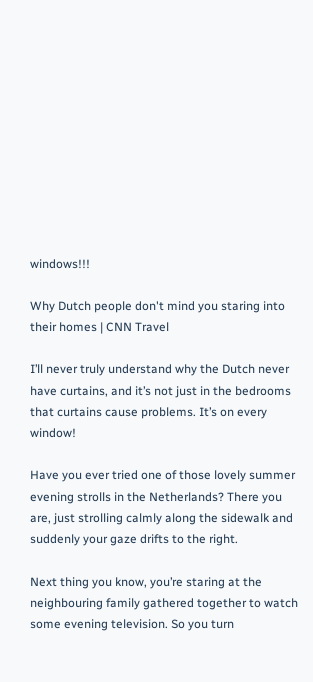windows!!!

Why Dutch people don't mind you staring into their homes | CNN Travel

I’ll never truly understand why the Dutch never have curtains, and it’s not just in the bedrooms that curtains cause problems. It’s on every window!

Have you ever tried one of those lovely summer evening strolls in the Netherlands? There you are, just strolling calmly along the sidewalk and suddenly your gaze drifts to the right.

Next thing you know, you’re staring at the neighbouring family gathered together to watch some evening television. So you turn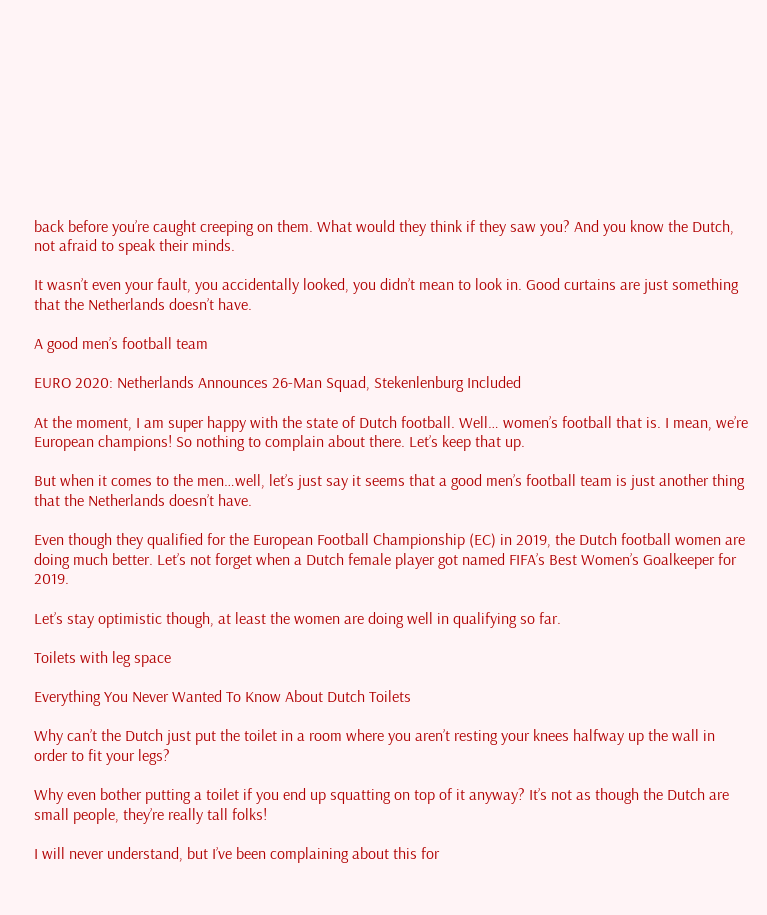back before you’re caught creeping on them. What would they think if they saw you? And you know the Dutch, not afraid to speak their minds.

It wasn’t even your fault, you accidentally looked, you didn’t mean to look in. Good curtains are just something that the Netherlands doesn’t have.

A good men’s football team

EURO 2020: Netherlands Announces 26-Man Squad, Stekenlenburg Included

At the moment, I am super happy with the state of Dutch football. Well… women’s football that is. I mean, we’re European champions! So nothing to complain about there. Let’s keep that up.

But when it comes to the men…well, let’s just say it seems that a good men’s football team is just another thing that the Netherlands doesn’t have.

Even though they qualified for the European Football Championship (EC) in 2019, the Dutch football women are doing much better. Let’s not forget when a Dutch female player got named FIFA’s Best Women’s Goalkeeper for 2019.

Let’s stay optimistic though, at least the women are doing well in qualifying so far.

Toilets with leg space

Everything You Never Wanted To Know About Dutch Toilets

Why can’t the Dutch just put the toilet in a room where you aren’t resting your knees halfway up the wall in order to fit your legs?

Why even bother putting a toilet if you end up squatting on top of it anyway? It’s not as though the Dutch are small people, they’re really tall folks!

I will never understand, but I’ve been complaining about this for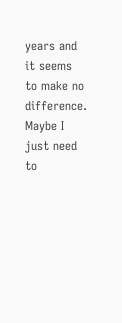years and it seems to make no difference. Maybe I just need to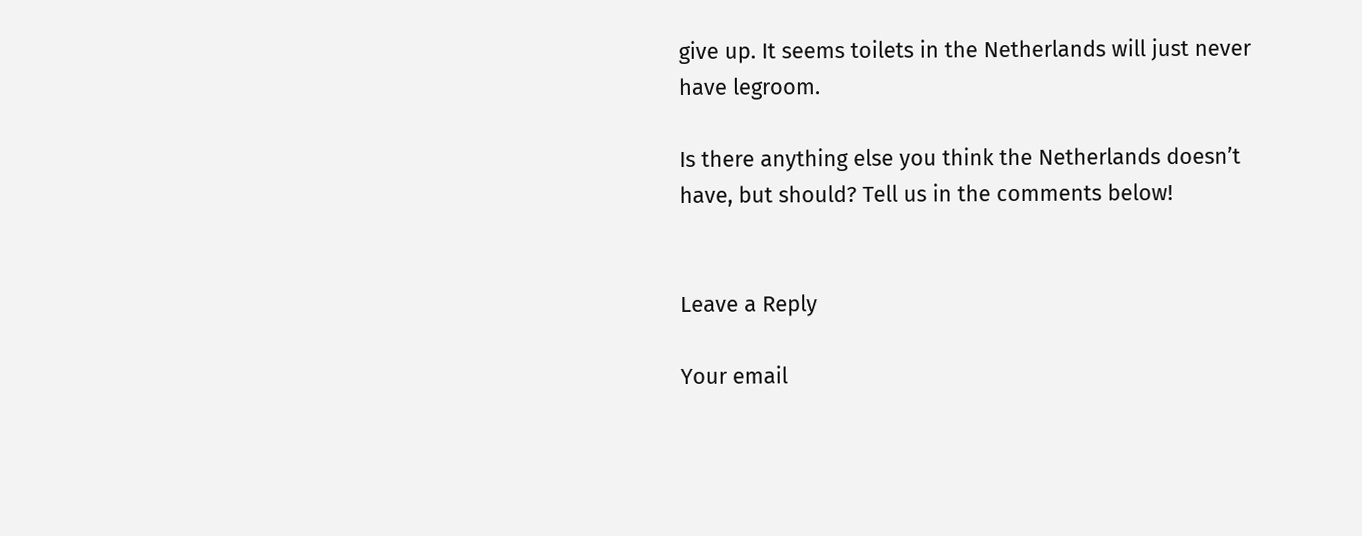give up. It seems toilets in the Netherlands will just never have legroom.

Is there anything else you think the Netherlands doesn’t have, but should? Tell us in the comments below!


Leave a Reply

Your email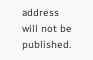address will not be published.